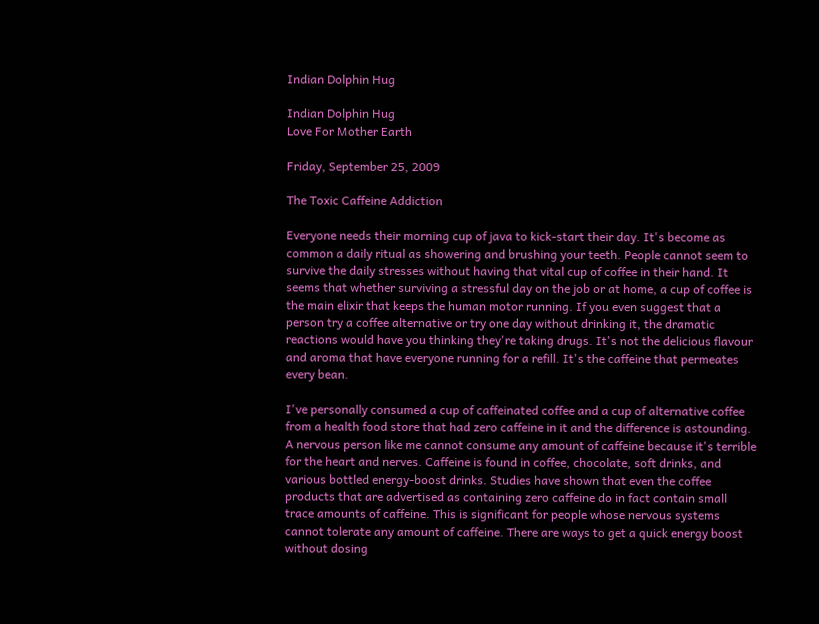Indian Dolphin Hug

Indian Dolphin Hug
Love For Mother Earth

Friday, September 25, 2009

The Toxic Caffeine Addiction

Everyone needs their morning cup of java to kick-start their day. It's become as common a daily ritual as showering and brushing your teeth. People cannot seem to survive the daily stresses without having that vital cup of coffee in their hand. It seems that whether surviving a stressful day on the job or at home, a cup of coffee is the main elixir that keeps the human motor running. If you even suggest that a person try a coffee alternative or try one day without drinking it, the dramatic reactions would have you thinking they're taking drugs. It's not the delicious flavour and aroma that have everyone running for a refill. It's the caffeine that permeates every bean.

I've personally consumed a cup of caffeinated coffee and a cup of alternative coffee from a health food store that had zero caffeine in it and the difference is astounding. A nervous person like me cannot consume any amount of caffeine because it's terrible for the heart and nerves. Caffeine is found in coffee, chocolate, soft drinks, and various bottled energy-boost drinks. Studies have shown that even the coffee products that are advertised as containing zero caffeine do in fact contain small trace amounts of caffeine. This is significant for people whose nervous systems cannot tolerate any amount of caffeine. There are ways to get a quick energy boost without dosing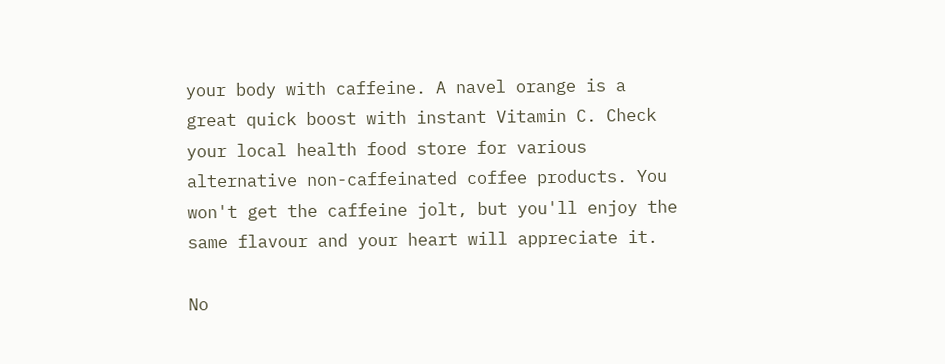your body with caffeine. A navel orange is a great quick boost with instant Vitamin C. Check your local health food store for various alternative non-caffeinated coffee products. You won't get the caffeine jolt, but you'll enjoy the same flavour and your heart will appreciate it.

No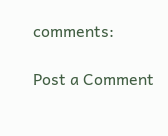comments:

Post a Comment